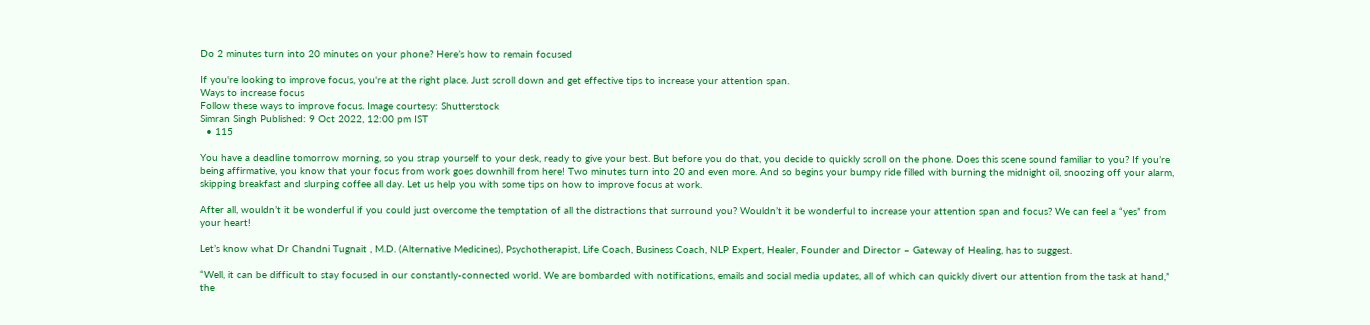Do 2 minutes turn into 20 minutes on your phone? Here’s how to remain focused

If you're looking to improve focus, you're at the right place. Just scroll down and get effective tips to increase your attention span.
Ways to increase focus
Follow these ways to improve focus. Image courtesy: Shutterstock
Simran Singh Published: 9 Oct 2022, 12:00 pm IST
  • 115

You have a deadline tomorrow morning, so you strap yourself to your desk, ready to give your best. But before you do that, you decide to quickly scroll on the phone. Does this scene sound familiar to you? If you’re being affirmative, you know that your focus from work goes downhill from here! Two minutes turn into 20 and even more. And so begins your bumpy ride filled with burning the midnight oil, snoozing off your alarm, skipping breakfast and slurping coffee all day. Let us help you with some tips on how to improve focus at work.

After all, wouldn’t it be wonderful if you could just overcome the temptation of all the distractions that surround you? Wouldn’t it be wonderful to increase your attention span and focus? We can feel a “yes” from your heart!

Let’s know what Dr Chandni Tugnait , M.D. (Alternative Medicines), Psychotherapist, Life Coach, Business Coach, NLP Expert, Healer, Founder and Director – Gateway of Healing, has to suggest.

“Well, it can be difficult to stay focused in our constantly-connected world. We are bombarded with notifications, emails and social media updates, all of which can quickly divert our attention from the task at hand,” the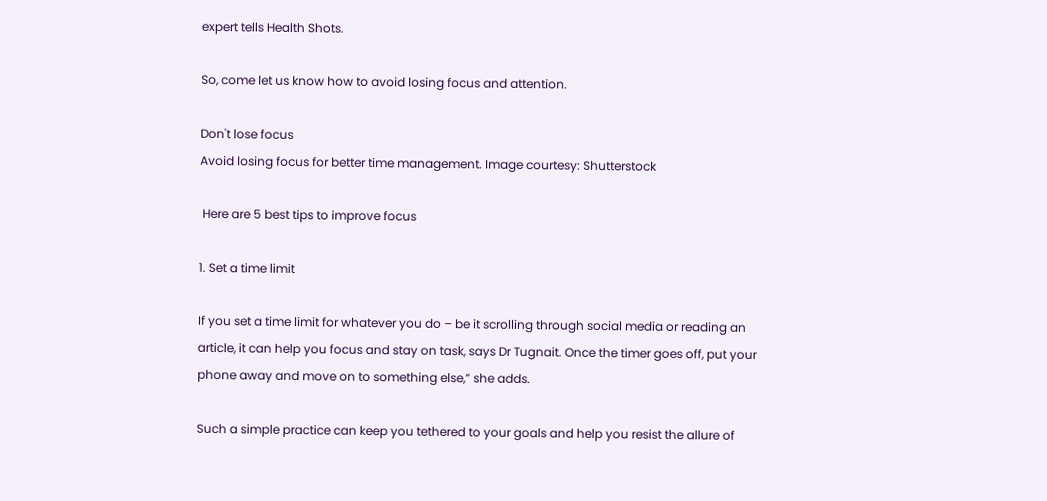expert tells Health Shots.

So, come let us know how to avoid losing focus and attention.

Don't lose focus
Avoid losing focus for better time management. Image courtesy: Shutterstock

 Here are 5 best tips to improve focus

1. Set a time limit

If you set a time limit for whatever you do – be it scrolling through social media or reading an article, it can help you focus and stay on task, says Dr Tugnait. Once the timer goes off, put your phone away and move on to something else,” she adds.

Such a simple practice can keep you tethered to your goals and help you resist the allure of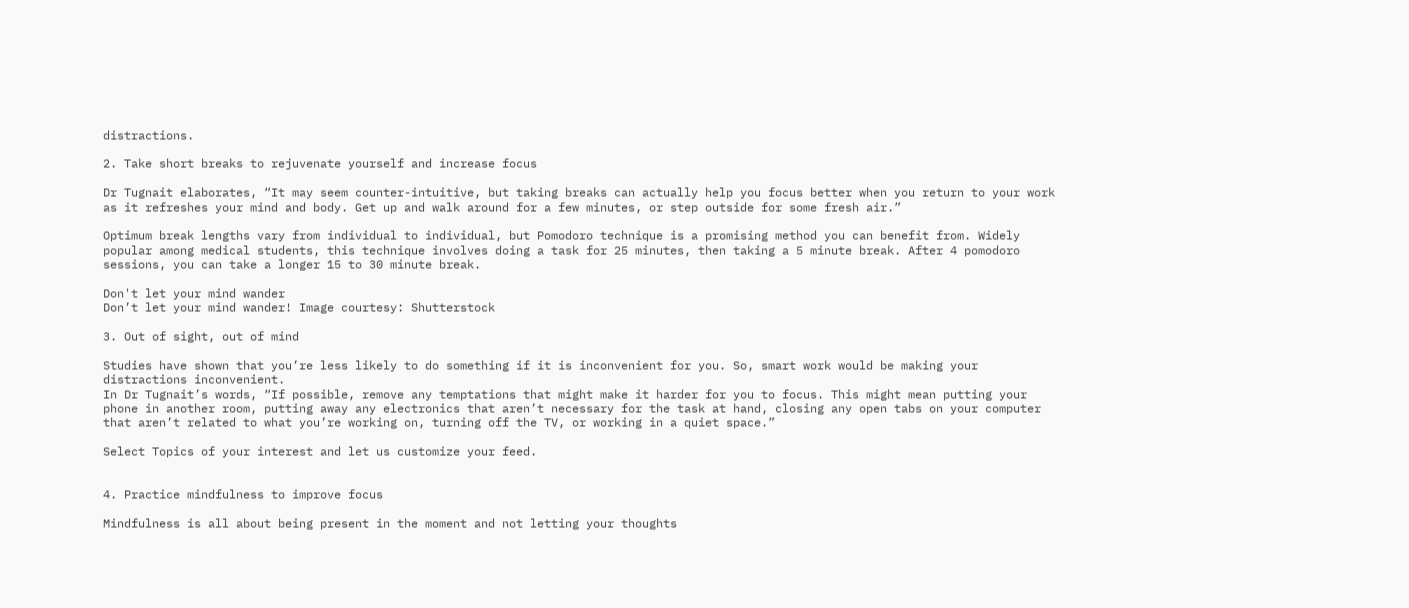distractions.

2. Take short breaks to rejuvenate yourself and increase focus

Dr Tugnait elaborates, “It may seem counter-intuitive, but taking breaks can actually help you focus better when you return to your work as it refreshes your mind and body. Get up and walk around for a few minutes, or step outside for some fresh air.”

Optimum break lengths vary from individual to individual, but Pomodoro technique is a promising method you can benefit from. Widely popular among medical students, this technique involves doing a task for 25 minutes, then taking a 5 minute break. After 4 pomodoro sessions, you can take a longer 15 to 30 minute break.

Don't let your mind wander
Don’t let your mind wander! Image courtesy: Shutterstock

3. Out of sight, out of mind

Studies have shown that you’re less likely to do something if it is inconvenient for you. So, smart work would be making your distractions inconvenient.
In Dr Tugnait’s words, “If possible, remove any temptations that might make it harder for you to focus. This might mean putting your phone in another room, putting away any electronics that aren’t necessary for the task at hand, closing any open tabs on your computer that aren’t related to what you’re working on, turning off the TV, or working in a quiet space.”

Select Topics of your interest and let us customize your feed.


4. Practice mindfulness to improve focus

Mindfulness is all about being present in the moment and not letting your thoughts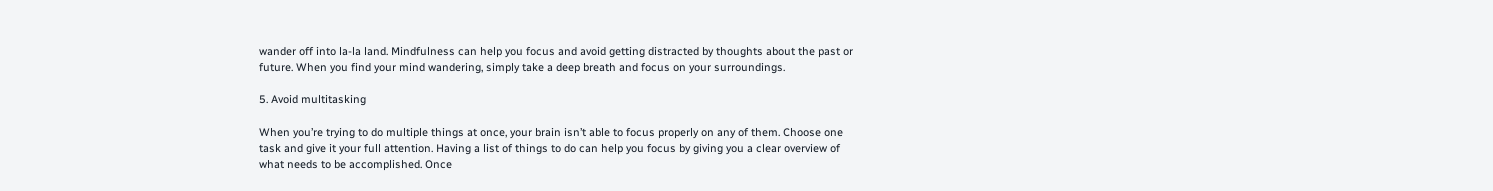wander off into la-la land. Mindfulness can help you focus and avoid getting distracted by thoughts about the past or future. When you find your mind wandering, simply take a deep breath and focus on your surroundings.

5. Avoid multitasking

When you’re trying to do multiple things at once, your brain isn’t able to focus properly on any of them. Choose one task and give it your full attention. Having a list of things to do can help you focus by giving you a clear overview of what needs to be accomplished. Once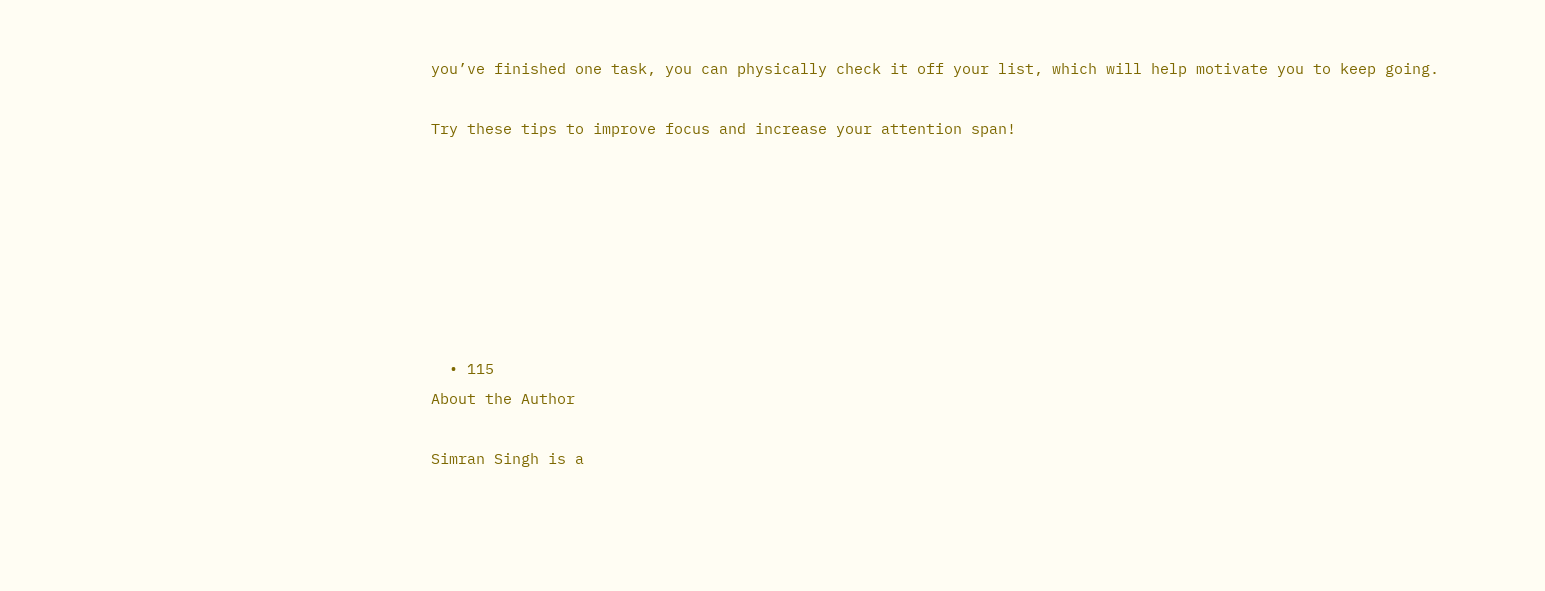you’ve finished one task, you can physically check it off your list, which will help motivate you to keep going.

Try these tips to improve focus and increase your attention span!







  • 115
About the Author

Simran Singh is a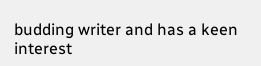budding writer and has a keen interest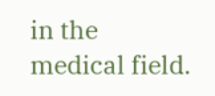in the medical field.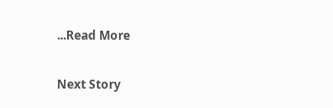...Read More

Next Story